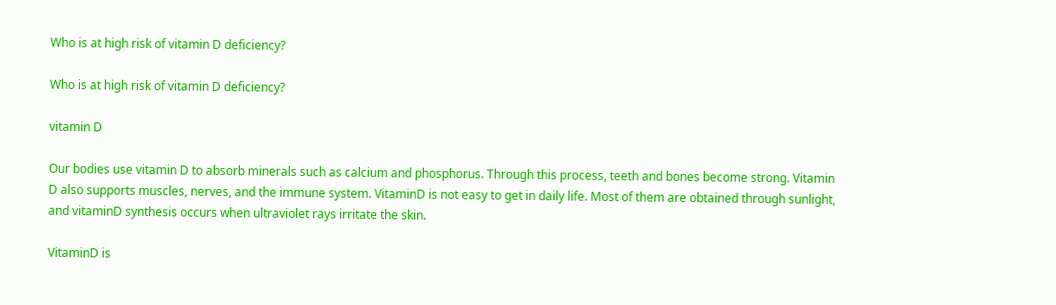Who is at high risk of vitamin D deficiency?

Who is at high risk of vitamin D deficiency?

vitamin D

Our bodies use vitamin D to absorb minerals such as calcium and phosphorus. Through this process, teeth and bones become strong. Vitamin D also supports muscles, nerves, and the immune system. VitaminD is not easy to get in daily life. Most of them are obtained through sunlight, and vitaminD synthesis occurs when ultraviolet rays irritate the skin.

VitaminD is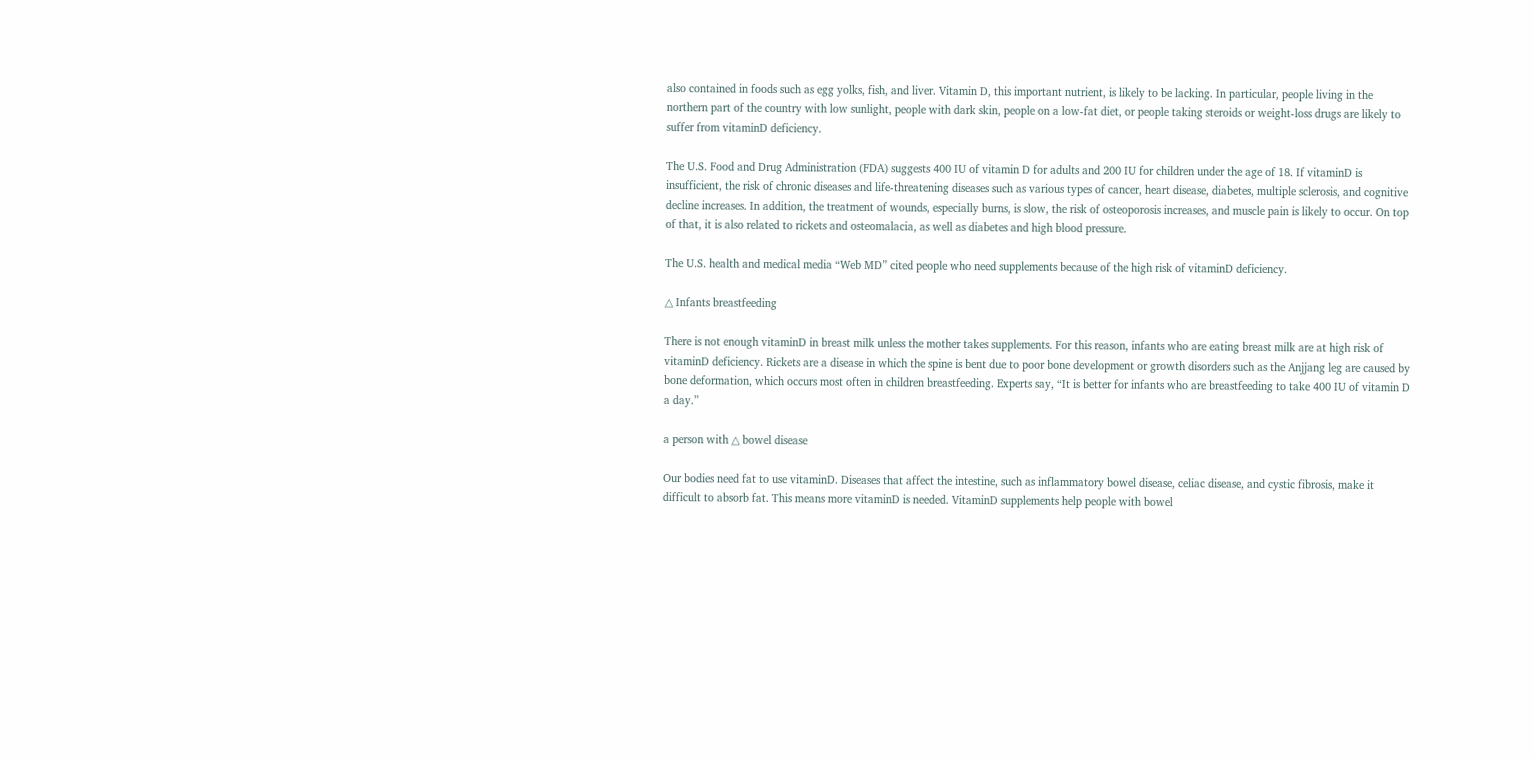also contained in foods such as egg yolks, fish, and liver. Vitamin D, this important nutrient, is likely to be lacking. In particular, people living in the northern part of the country with low sunlight, people with dark skin, people on a low-fat diet, or people taking steroids or weight-loss drugs are likely to suffer from vitaminD deficiency.

The U.S. Food and Drug Administration (FDA) suggests 400 IU of vitamin D for adults and 200 IU for children under the age of 18. If vitaminD is insufficient, the risk of chronic diseases and life-threatening diseases such as various types of cancer, heart disease, diabetes, multiple sclerosis, and cognitive decline increases. In addition, the treatment of wounds, especially burns, is slow, the risk of osteoporosis increases, and muscle pain is likely to occur. On top of that, it is also related to rickets and osteomalacia, as well as diabetes and high blood pressure.

The U.S. health and medical media “Web MD” cited people who need supplements because of the high risk of vitaminD deficiency.

△ Infants breastfeeding

There is not enough vitaminD in breast milk unless the mother takes supplements. For this reason, infants who are eating breast milk are at high risk of vitaminD deficiency. Rickets are a disease in which the spine is bent due to poor bone development or growth disorders such as the Anjjang leg are caused by bone deformation, which occurs most often in children breastfeeding. Experts say, “It is better for infants who are breastfeeding to take 400 IU of vitamin D a day.”

a person with △ bowel disease

Our bodies need fat to use vitaminD. Diseases that affect the intestine, such as inflammatory bowel disease, celiac disease, and cystic fibrosis, make it difficult to absorb fat. This means more vitaminD is needed. VitaminD supplements help people with bowel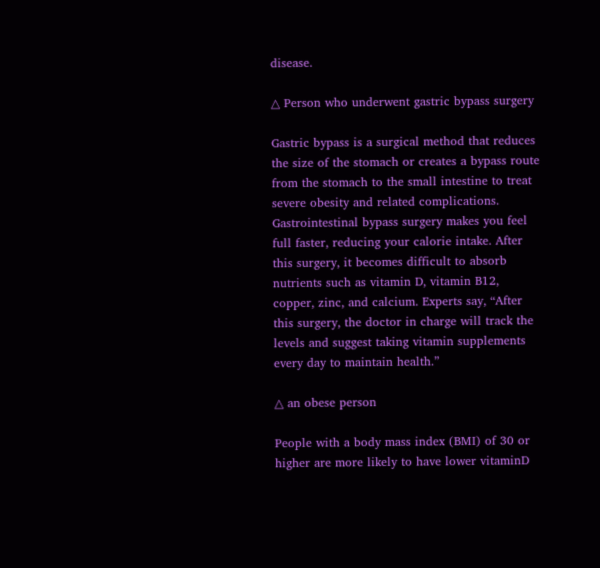disease.

△ Person who underwent gastric bypass surgery

Gastric bypass is a surgical method that reduces the size of the stomach or creates a bypass route from the stomach to the small intestine to treat severe obesity and related complications. Gastrointestinal bypass surgery makes you feel full faster, reducing your calorie intake. After this surgery, it becomes difficult to absorb nutrients such as vitamin D, vitamin B12, copper, zinc, and calcium. Experts say, “After this surgery, the doctor in charge will track the levels and suggest taking vitamin supplements every day to maintain health.”

△ an obese person

People with a body mass index (BMI) of 30 or higher are more likely to have lower vitaminD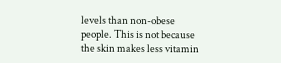levels than non-obese people. This is not because the skin makes less vitamin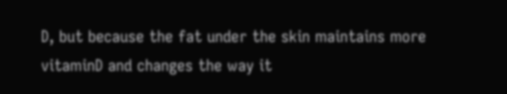D, but because the fat under the skin maintains more vitaminD and changes the way it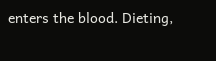enters the blood. Dieting,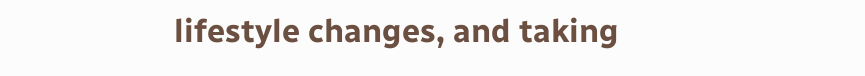lifestyle changes, and taking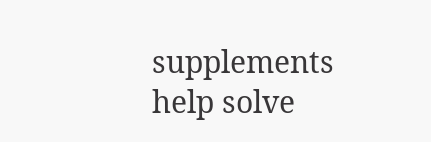supplements help solve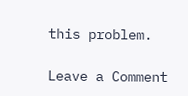this problem.

Leave a Comment